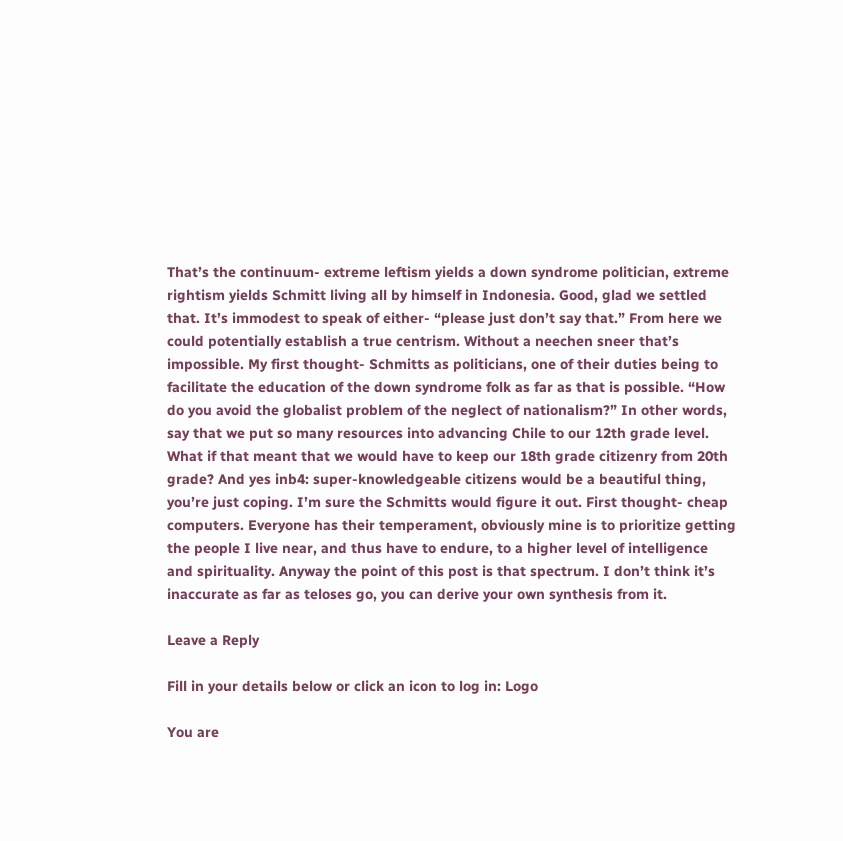That’s the continuum- extreme leftism yields a down syndrome politician, extreme rightism yields Schmitt living all by himself in Indonesia. Good, glad we settled that. It’s immodest to speak of either- “please just don’t say that.” From here we could potentially establish a true centrism. Without a neechen sneer that’s impossible. My first thought- Schmitts as politicians, one of their duties being to facilitate the education of the down syndrome folk as far as that is possible. “How do you avoid the globalist problem of the neglect of nationalism?” In other words, say that we put so many resources into advancing Chile to our 12th grade level. What if that meant that we would have to keep our 18th grade citizenry from 20th grade? And yes inb4: super-knowledgeable citizens would be a beautiful thing, you’re just coping. I’m sure the Schmitts would figure it out. First thought- cheap computers. Everyone has their temperament, obviously mine is to prioritize getting the people I live near, and thus have to endure, to a higher level of intelligence and spirituality. Anyway the point of this post is that spectrum. I don’t think it’s inaccurate as far as teloses go, you can derive your own synthesis from it.

Leave a Reply

Fill in your details below or click an icon to log in: Logo

You are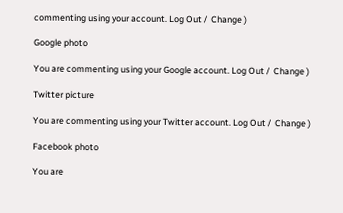commenting using your account. Log Out /  Change )

Google photo

You are commenting using your Google account. Log Out /  Change )

Twitter picture

You are commenting using your Twitter account. Log Out /  Change )

Facebook photo

You are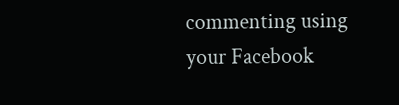commenting using your Facebook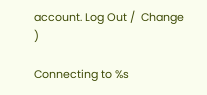account. Log Out /  Change )

Connecting to %s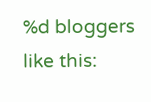%d bloggers like this: